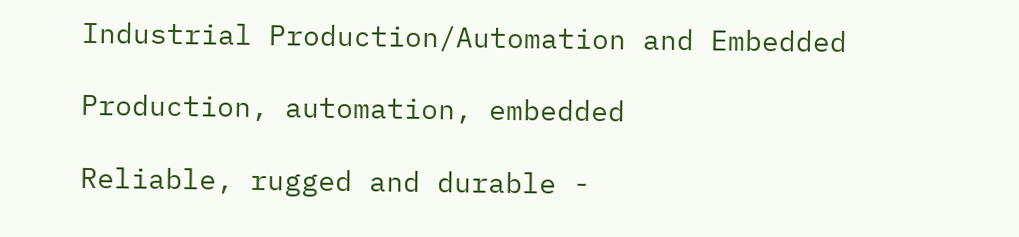Industrial Production/Automation and Embedded

Production, automation, embedded

Reliable, rugged and durable -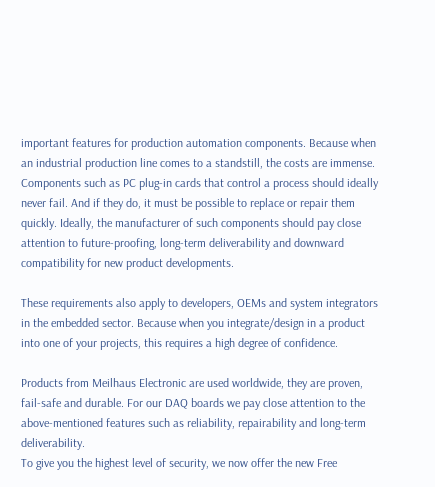important features for production automation components. Because when an industrial production line comes to a standstill, the costs are immense. Components such as PC plug-in cards that control a process should ideally never fail. And if they do, it must be possible to replace or repair them quickly. Ideally, the manufacturer of such components should pay close attention to future-proofing, long-term deliverability and downward compatibility for new product developments.

These requirements also apply to developers, OEMs and system integrators in the embedded sector. Because when you integrate/design in a product into one of your projects, this requires a high degree of confidence.

Products from Meilhaus Electronic are used worldwide, they are proven, fail-safe and durable. For our DAQ boards we pay close attention to the above-mentioned features such as reliability, repairability and long-term deliverability.
To give you the highest level of security, we now offer the new Free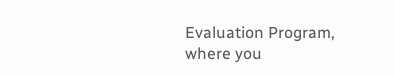Evaluation Program, where you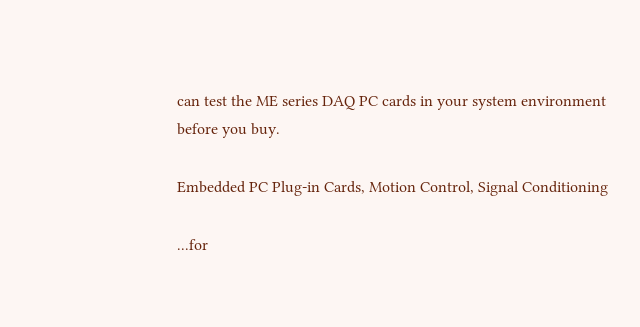can test the ME series DAQ PC cards in your system environment before you buy.

Embedded PC Plug-in Cards, Motion Control, Signal Conditioning

...for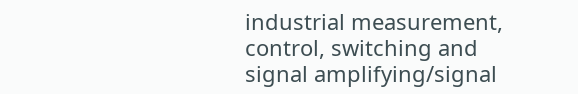industrial measurement, control, switching and signal amplifying/signal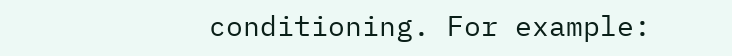conditioning. For example: